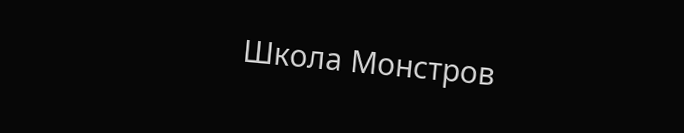Школа Монстров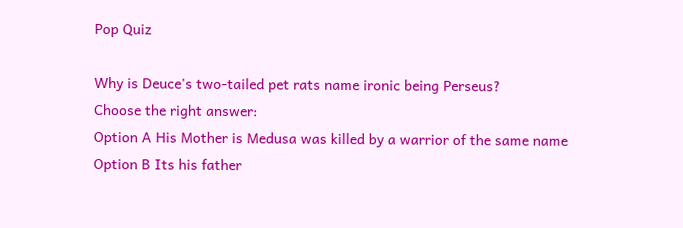Pop Quiz

Why is Deuce's two-tailed pet rats name ironic being Perseus?
Choose the right answer:
Option A His Mother is Medusa was killed by a warrior of the same name
Option B Its his father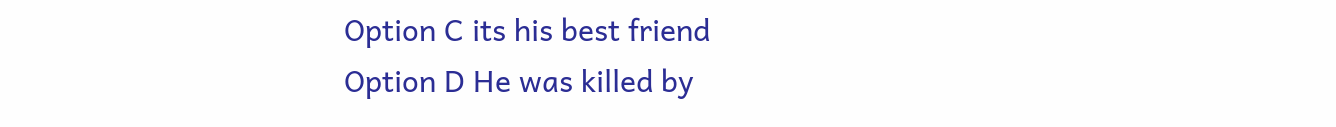Option C its his best friend
Option D He was killed by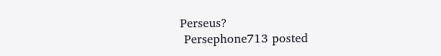Perseus?
 Persephone713 posted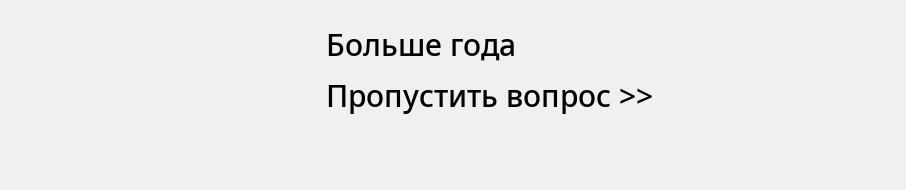Больше года
Пропустить вопрос >>